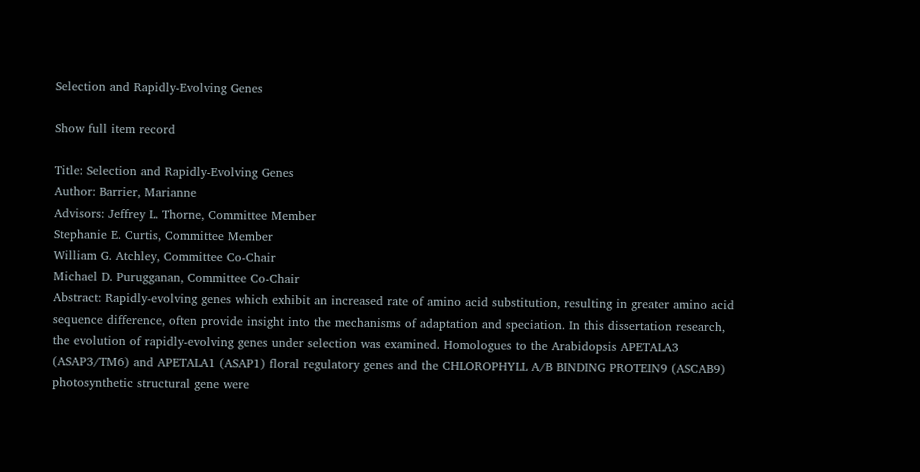Selection and Rapidly-Evolving Genes

Show full item record

Title: Selection and Rapidly-Evolving Genes
Author: Barrier, Marianne
Advisors: Jeffrey L. Thorne, Committee Member
Stephanie E. Curtis, Committee Member
William G. Atchley, Committee Co-Chair
Michael D. Purugganan, Committee Co-Chair
Abstract: Rapidly-evolving genes which exhibit an increased rate of amino acid substitution, resulting in greater amino acid sequence difference, often provide insight into the mechanisms of adaptation and speciation. In this dissertation research, the evolution of rapidly-evolving genes under selection was examined. Homologues to the Arabidopsis APETALA3 (ASAP3/TM6) and APETALA1 (ASAP1) floral regulatory genes and the CHLOROPHYLL A/B BINDING PROTEIN9 (ASCAB9) photosynthetic structural gene were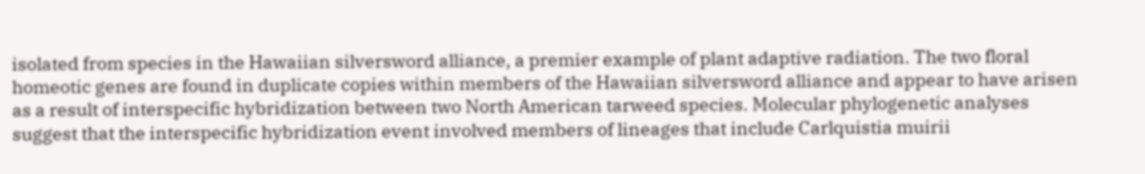isolated from species in the Hawaiian silversword alliance, a premier example of plant adaptive radiation. The two floral homeotic genes are found in duplicate copies within members of the Hawaiian silversword alliance and appear to have arisen as a result of interspecific hybridization between two North American tarweed species. Molecular phylogenetic analyses suggest that the interspecific hybridization event involved members of lineages that include Carlquistia muirii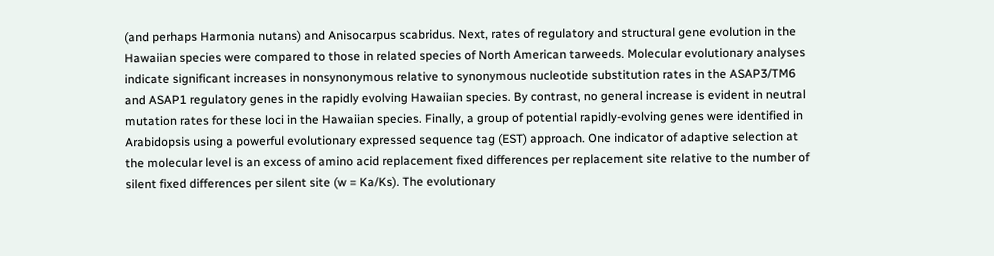(and perhaps Harmonia nutans) and Anisocarpus scabridus. Next, rates of regulatory and structural gene evolution in the Hawaiian species were compared to those in related species of North American tarweeds. Molecular evolutionary analyses indicate significant increases in nonsynonymous relative to synonymous nucleotide substitution rates in the ASAP3/TM6 and ASAP1 regulatory genes in the rapidly evolving Hawaiian species. By contrast, no general increase is evident in neutral mutation rates for these loci in the Hawaiian species. Finally, a group of potential rapidly-evolving genes were identified in Arabidopsis using a powerful evolutionary expressed sequence tag (EST) approach. One indicator of adaptive selection at the molecular level is an excess of amino acid replacement fixed differences per replacement site relative to the number of silent fixed differences per silent site (w = Ka/Ks). The evolutionary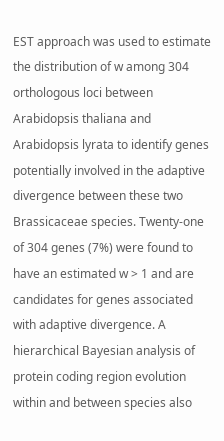EST approach was used to estimate the distribution of w among 304 orthologous loci between Arabidopsis thaliana and Arabidopsis lyrata to identify genes potentially involved in the adaptive divergence between these two Brassicaceae species. Twenty-one of 304 genes (7%) were found to have an estimated w > 1 and are candidates for genes associated with adaptive divergence. A hierarchical Bayesian analysis of protein coding region evolution within and between species also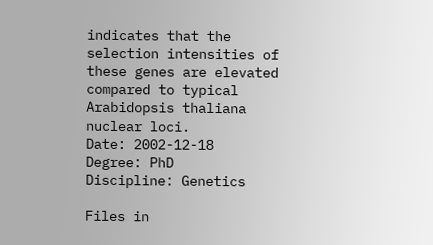indicates that the selection intensities of these genes are elevated compared to typical Arabidopsis thaliana nuclear loci.
Date: 2002-12-18
Degree: PhD
Discipline: Genetics

Files in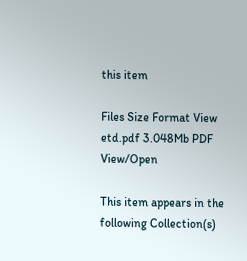this item

Files Size Format View
etd.pdf 3.048Mb PDF View/Open

This item appears in the following Collection(s)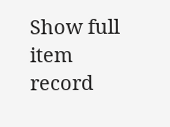Show full item record